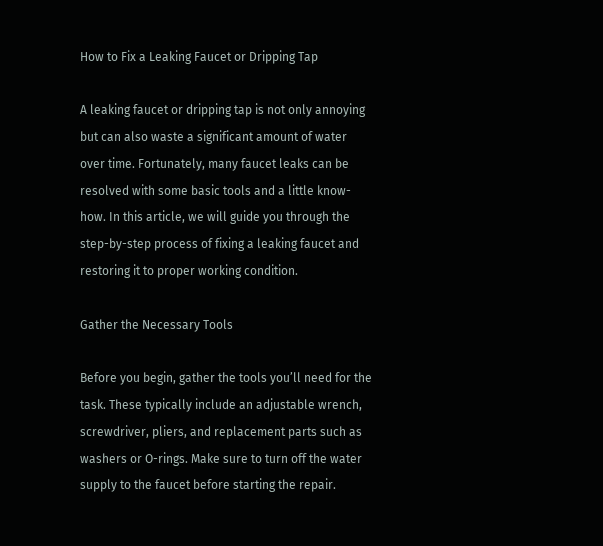How to Fix a Leaking Faucet or Dripping Tap

A leaking faucet or dripping tap is not only annoying but can also waste a significant amount of water over time. Fortunately, many faucet leaks can be resolved with some basic tools and a little know-how. In this article, we will guide you through the step-by-step process of fixing a leaking faucet and restoring it to proper working condition.

Gather the Necessary Tools

Before you begin, gather the tools you’ll need for the task. These typically include an adjustable wrench, screwdriver, pliers, and replacement parts such as washers or O-rings. Make sure to turn off the water supply to the faucet before starting the repair.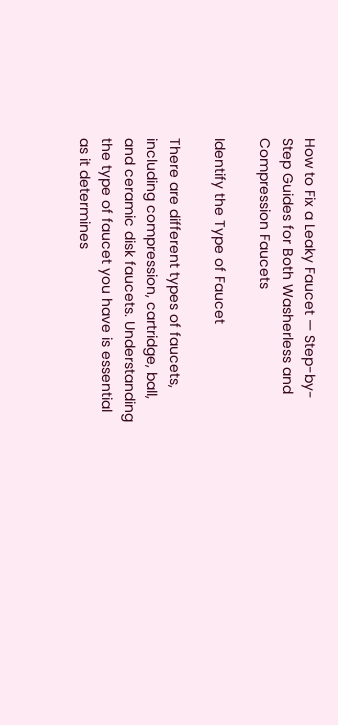How to Fix a Leaky Faucet — Step-by-Step Guides for Both Washerless and  Compression Faucets

Identify the Type of Faucet

There are different types of faucets, including compression, cartridge, ball, and ceramic disk faucets. Understanding the type of faucet you have is essential as it determines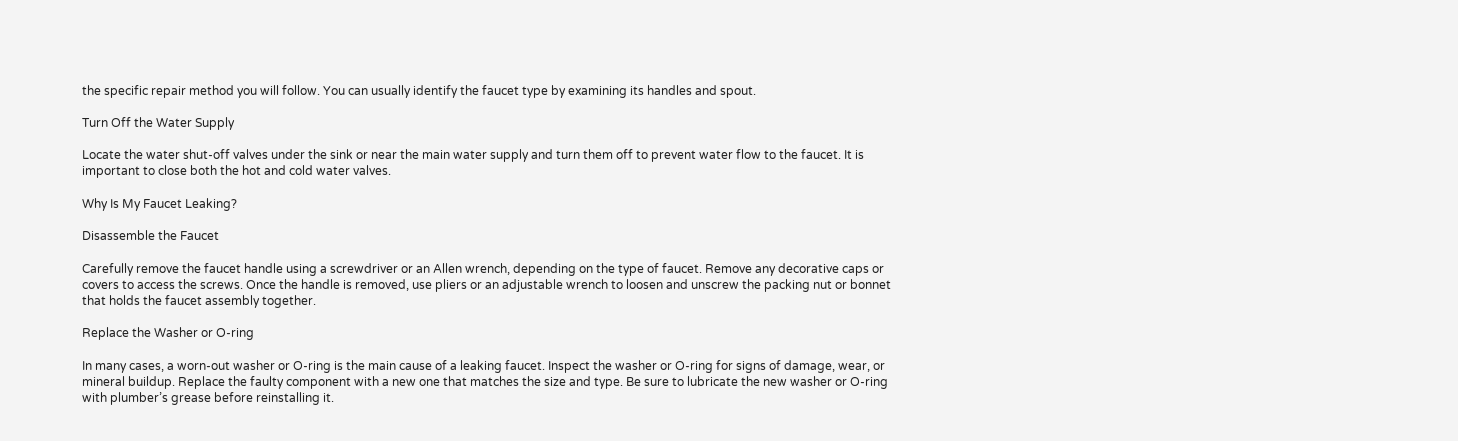the specific repair method you will follow. You can usually identify the faucet type by examining its handles and spout.

Turn Off the Water Supply

Locate the water shut-off valves under the sink or near the main water supply and turn them off to prevent water flow to the faucet. It is important to close both the hot and cold water valves.

Why Is My Faucet Leaking?

Disassemble the Faucet

Carefully remove the faucet handle using a screwdriver or an Allen wrench, depending on the type of faucet. Remove any decorative caps or covers to access the screws. Once the handle is removed, use pliers or an adjustable wrench to loosen and unscrew the packing nut or bonnet that holds the faucet assembly together.

Replace the Washer or O-ring

In many cases, a worn-out washer or O-ring is the main cause of a leaking faucet. Inspect the washer or O-ring for signs of damage, wear, or mineral buildup. Replace the faulty component with a new one that matches the size and type. Be sure to lubricate the new washer or O-ring with plumber’s grease before reinstalling it.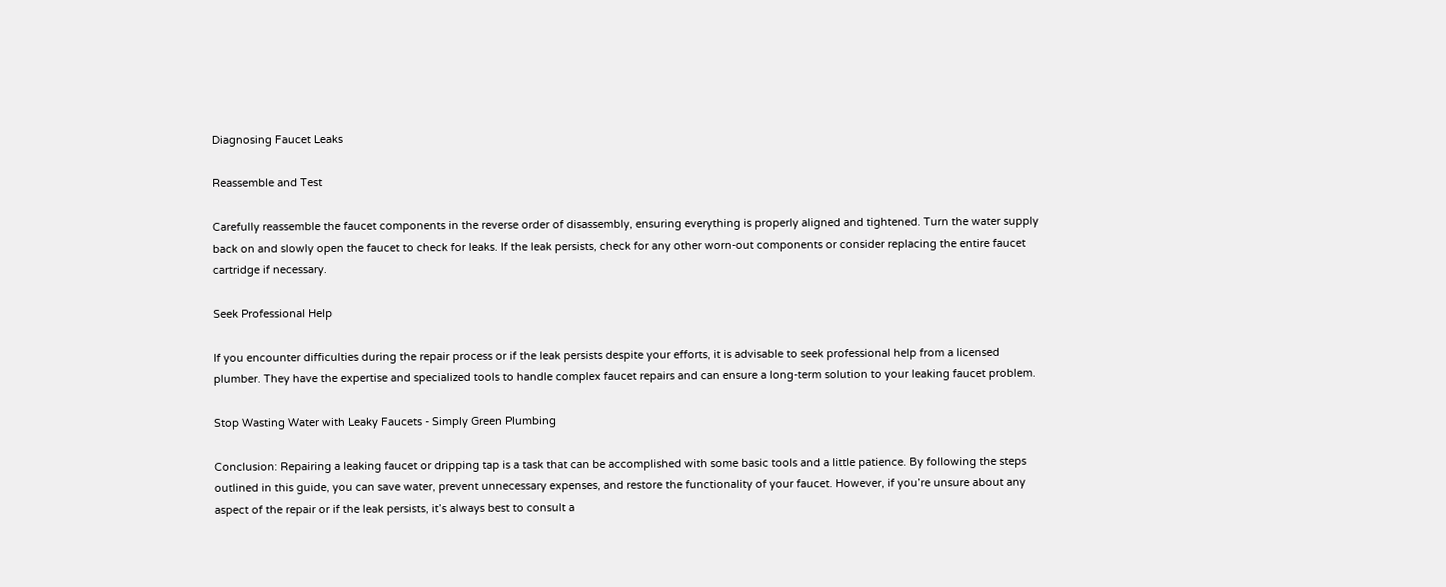Diagnosing Faucet Leaks

Reassemble and Test

Carefully reassemble the faucet components in the reverse order of disassembly, ensuring everything is properly aligned and tightened. Turn the water supply back on and slowly open the faucet to check for leaks. If the leak persists, check for any other worn-out components or consider replacing the entire faucet cartridge if necessary.

Seek Professional Help

If you encounter difficulties during the repair process or if the leak persists despite your efforts, it is advisable to seek professional help from a licensed plumber. They have the expertise and specialized tools to handle complex faucet repairs and can ensure a long-term solution to your leaking faucet problem.

Stop Wasting Water with Leaky Faucets - Simply Green Plumbing

Conclusion: Repairing a leaking faucet or dripping tap is a task that can be accomplished with some basic tools and a little patience. By following the steps outlined in this guide, you can save water, prevent unnecessary expenses, and restore the functionality of your faucet. However, if you’re unsure about any aspect of the repair or if the leak persists, it’s always best to consult a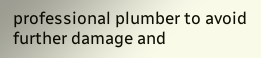professional plumber to avoid further damage and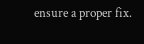ensure a proper fix.